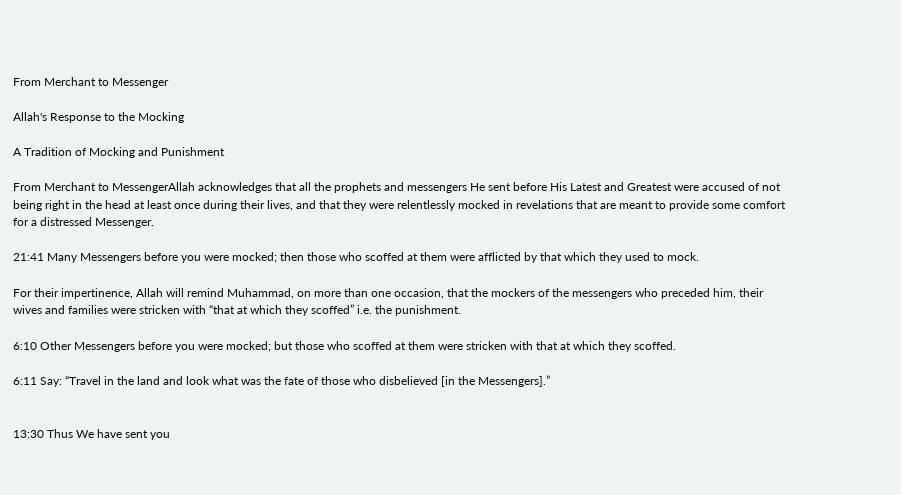From Merchant to Messenger

Allah's Response to the Mocking

A Tradition of Mocking and Punishment

From Merchant to MessengerAllah acknowledges that all the prophets and messengers He sent before His Latest and Greatest were accused of not being right in the head at least once during their lives, and that they were relentlessly mocked in revelations that are meant to provide some comfort for a distressed Messenger.

21:41 Many Messengers before you were mocked; then those who scoffed at them were afflicted by that which they used to mock.

For their impertinence, Allah will remind Muhammad, on more than one occasion, that the mockers of the messengers who preceded him, their wives and families were stricken with “that at which they scoffed” i.e. the punishment.

6:10 Other Messengers before you were mocked; but those who scoffed at them were stricken with that at which they scoffed.

6:11 Say: “Travel in the land and look what was the fate of those who disbelieved [in the Messengers].”


13:30 Thus We have sent you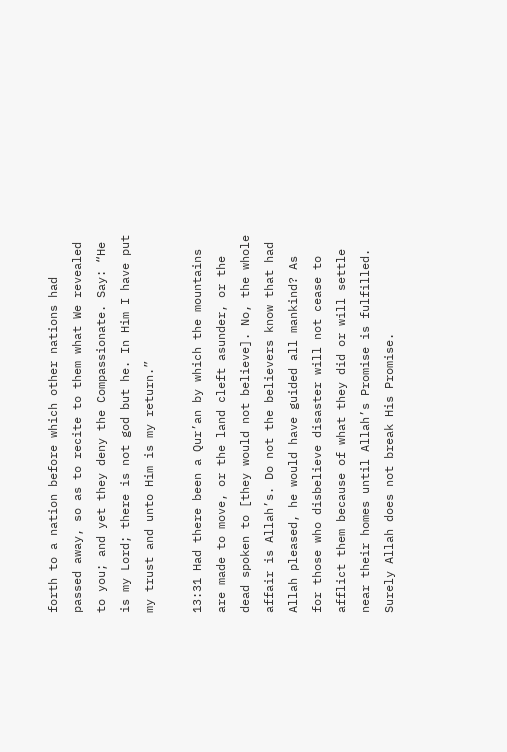forth to a nation before which other nations had passed away, so as to recite to them what We revealed to you; and yet they deny the Compassionate. Say: “He is my Lord; there is not god but he. In Him I have put my trust and unto Him is my return.”

13:31 Had there been a Qur’an by which the mountains are made to move, or the land cleft asunder, or the dead spoken to [they would not believe]. No, the whole affair is Allah’s. Do not the believers know that had Allah pleased, he would have guided all mankind? As for those who disbelieve disaster will not cease to afflict them because of what they did or will settle near their homes until Allah’s Promise is fulfilled. Surely Allah does not break His Promise.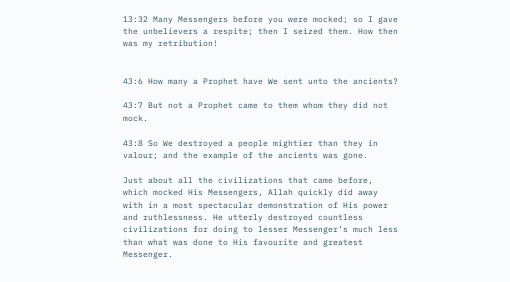13:32 Many Messengers before you were mocked; so I gave the unbelievers a respite; then I seized them. How then was my retribution!


43:6 How many a Prophet have We sent unto the ancients?

43:7 But not a Prophet came to them whom they did not mock.

43:8 So We destroyed a people mightier than they in valour; and the example of the ancients was gone.

Just about all the civilizations that came before, which mocked His Messengers, Allah quickly did away with in a most spectacular demonstration of His power and ruthlessness. He utterly destroyed countless civilizations for doing to lesser Messenger’s much less than what was done to His favourite and greatest Messenger.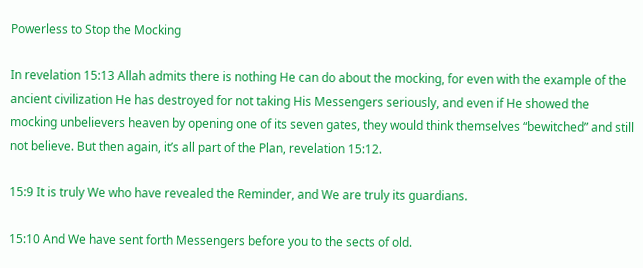Powerless to Stop the Mocking

In revelation 15:13 Allah admits there is nothing He can do about the mocking, for even with the example of the ancient civilization He has destroyed for not taking His Messengers seriously, and even if He showed the mocking unbelievers heaven by opening one of its seven gates, they would think themselves “bewitched” and still not believe. But then again, it’s all part of the Plan, revelation 15:12.

15:9 It is truly We who have revealed the Reminder, and We are truly its guardians.

15:10 And We have sent forth Messengers before you to the sects of old.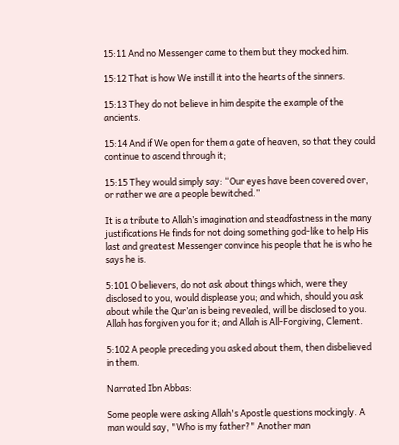15:11 And no Messenger came to them but they mocked him.

15:12 That is how We instill it into the hearts of the sinners.

15:13 They do not believe in him despite the example of the ancients.

15:14 And if We open for them a gate of heaven, so that they could continue to ascend through it;

15:15 They would simply say: “Our eyes have been covered over, or rather we are a people bewitched.”

It is a tribute to Allah’s imagination and steadfastness in the many justifications He finds for not doing something god-like to help His last and greatest Messenger convince his people that he is who he says he is.

5:101 O believers, do not ask about things which, were they disclosed to you, would displease you; and which, should you ask about while the Qur’an is being revealed, will be disclosed to you. Allah has forgiven you for it; and Allah is All-Forgiving, Clement.

5:102 A people preceding you asked about them, then disbelieved in them.

Narrated Ibn Abbas:

Some people were asking Allah's Apostle questions mockingly. A man would say, "Who is my father?" Another man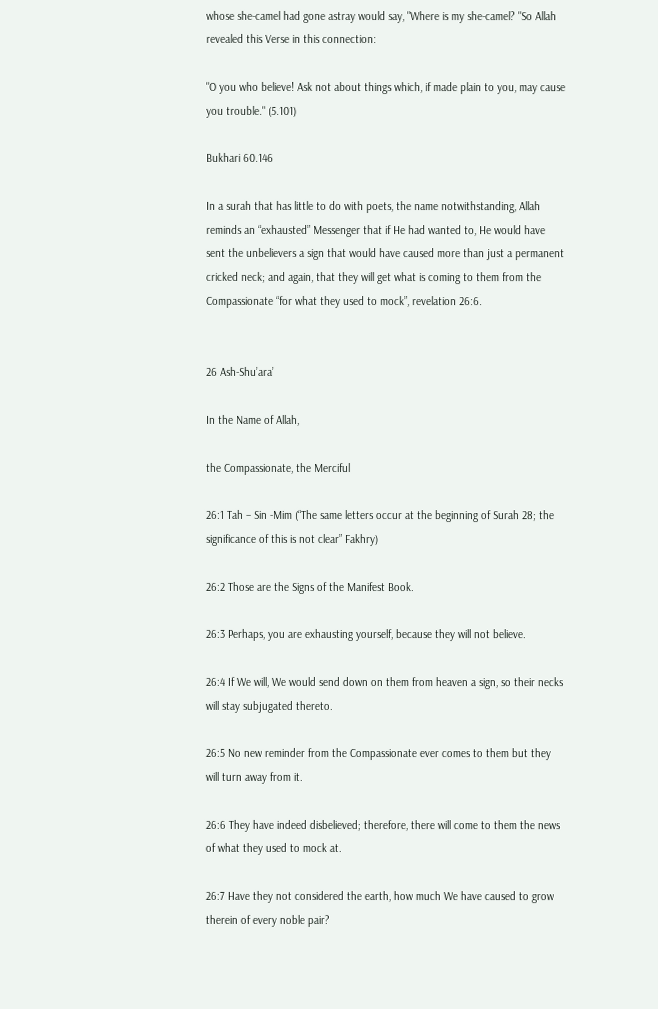whose she-camel had gone astray would say, "Where is my she-camel? "So Allah revealed this Verse in this connection:

"O you who believe! Ask not about things which, if made plain to you, may cause you trouble." (5.101)

Bukhari 60.146

In a surah that has little to do with poets, the name notwithstanding, Allah reminds an “exhausted” Messenger that if He had wanted to, He would have sent the unbelievers a sign that would have caused more than just a permanent cricked neck; and again, that they will get what is coming to them from the Compassionate “for what they used to mock”, revelation 26:6.


26 Ash-Shu’ara’

In the Name of Allah,

the Compassionate, the Merciful

26:1 Tah – Sin -Mim (“The same letters occur at the beginning of Surah 28; the significance of this is not clear” Fakhry)

26:2 Those are the Signs of the Manifest Book.

26:3 Perhaps, you are exhausting yourself, because they will not believe.

26:4 If We will, We would send down on them from heaven a sign, so their necks will stay subjugated thereto.

26:5 No new reminder from the Compassionate ever comes to them but they will turn away from it.

26:6 They have indeed disbelieved; therefore, there will come to them the news of what they used to mock at.

26:7 Have they not considered the earth, how much We have caused to grow therein of every noble pair?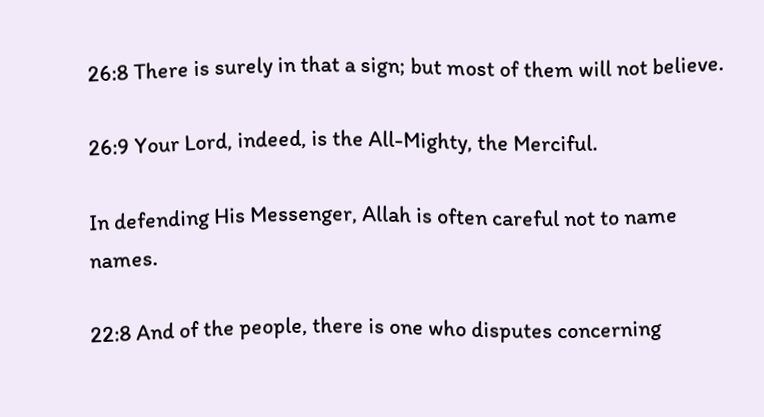26:8 There is surely in that a sign; but most of them will not believe.

26:9 Your Lord, indeed, is the All-Mighty, the Merciful.

In defending His Messenger, Allah is often careful not to name names.

22:8 And of the people, there is one who disputes concerning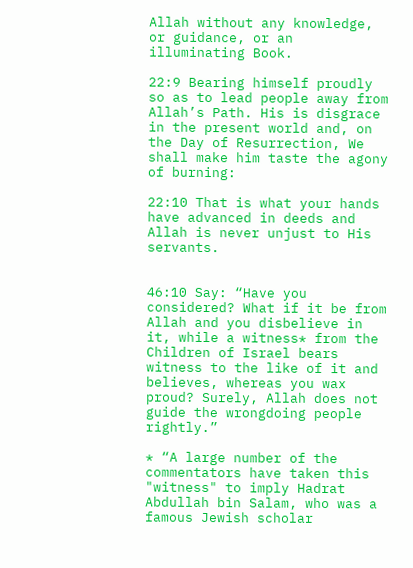Allah without any knowledge, or guidance, or an illuminating Book.

22:9 Bearing himself proudly so as to lead people away from Allah’s Path. His is disgrace in the present world and, on the Day of Resurrection, We shall make him taste the agony of burning:

22:10 That is what your hands have advanced in deeds and Allah is never unjust to His servants.


46:10 Say: “Have you considered? What if it be from Allah and you disbelieve in it, while a witness* from the Children of Israel bears witness to the like of it and believes, whereas you wax proud? Surely, Allah does not guide the wrongdoing people rightly.”

* “A large number of the commentators have taken this "witness" to imply Hadrat Abdullah bin Salam, who was a famous Jewish scholar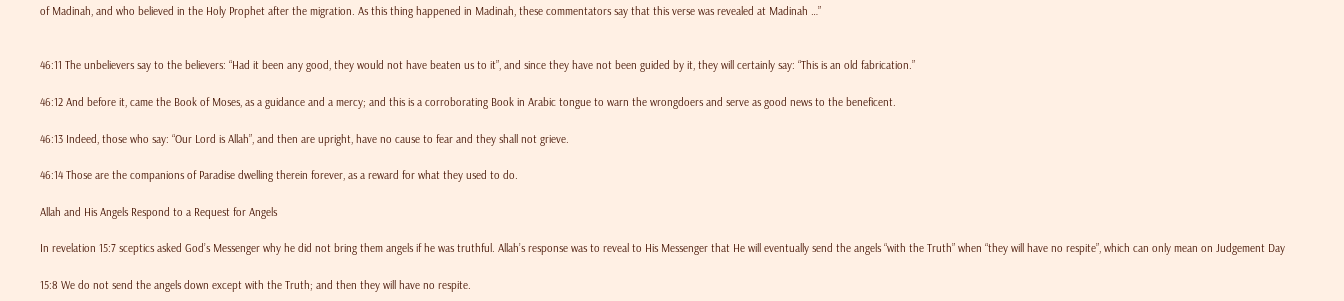of Madinah, and who believed in the Holy Prophet after the migration. As this thing happened in Madinah, these commentators say that this verse was revealed at Madinah …”


46:11 The unbelievers say to the believers: “Had it been any good, they would not have beaten us to it”, and since they have not been guided by it, they will certainly say: “This is an old fabrication.”

46:12 And before it, came the Book of Moses, as a guidance and a mercy; and this is a corroborating Book in Arabic tongue to warn the wrongdoers and serve as good news to the beneficent.

46:13 Indeed, those who say: “Our Lord is Allah”, and then are upright, have no cause to fear and they shall not grieve.

46:14 Those are the companions of Paradise dwelling therein forever, as a reward for what they used to do.

Allah and His Angels Respond to a Request for Angels

In revelation 15:7 sceptics asked God’s Messenger why he did not bring them angels if he was truthful. Allah’s response was to reveal to His Messenger that He will eventually send the angels “with the Truth” when “they will have no respite”, which can only mean on Judgement Day

15:8 We do not send the angels down except with the Truth; and then they will have no respite.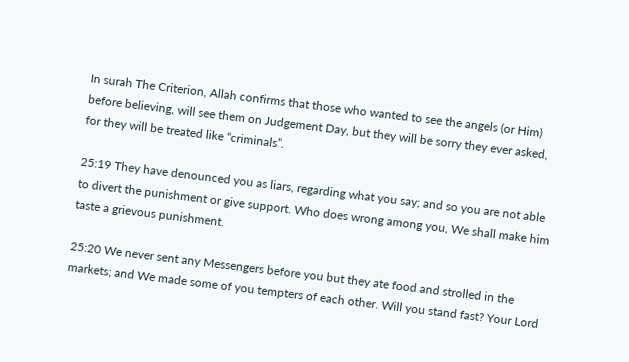In surah The Criterion, Allah confirms that those who wanted to see the angels (or Him) before believing, will see them on Judgement Day, but they will be sorry they ever asked, for they will be treated like “criminals”.

25:19 They have denounced you as liars, regarding what you say; and so you are not able to divert the punishment or give support. Who does wrong among you, We shall make him taste a grievous punishment.

25:20 We never sent any Messengers before you but they ate food and strolled in the markets; and We made some of you tempters of each other. Will you stand fast? Your Lord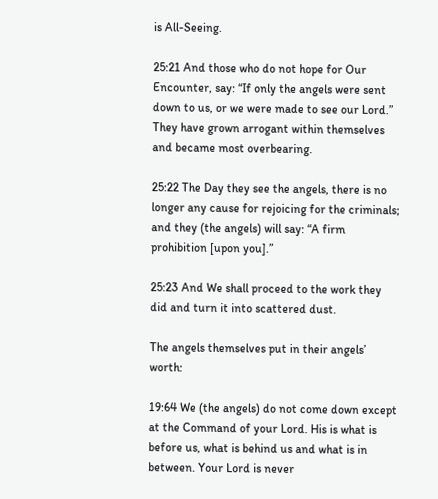is All-Seeing.

25:21 And those who do not hope for Our Encounter, say: “If only the angels were sent down to us, or we were made to see our Lord.” They have grown arrogant within themselves and became most overbearing.

25:22 The Day they see the angels, there is no longer any cause for rejoicing for the criminals; and they (the angels) will say: “A firm prohibition [upon you].”

25:23 And We shall proceed to the work they did and turn it into scattered dust.

The angels themselves put in their angels’ worth:

19:64 We (the angels) do not come down except at the Command of your Lord. His is what is before us, what is behind us and what is in between. Your Lord is never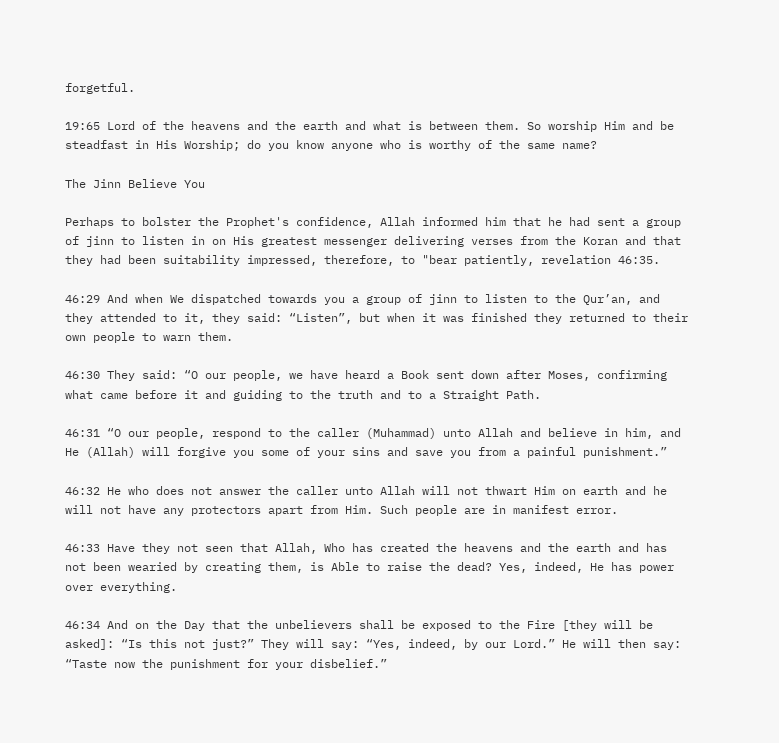forgetful.

19:65 Lord of the heavens and the earth and what is between them. So worship Him and be steadfast in His Worship; do you know anyone who is worthy of the same name?

The Jinn Believe You

Perhaps to bolster the Prophet's confidence, Allah informed him that he had sent a group of jinn to listen in on His greatest messenger delivering verses from the Koran and that they had been suitability impressed, therefore, to "bear patiently, revelation 46:35.

46:29 And when We dispatched towards you a group of jinn to listen to the Qur’an, and they attended to it, they said: “Listen”, but when it was finished they returned to their own people to warn them.

46:30 They said: “O our people, we have heard a Book sent down after Moses, confirming what came before it and guiding to the truth and to a Straight Path.

46:31 “O our people, respond to the caller (Muhammad) unto Allah and believe in him, and He (Allah) will forgive you some of your sins and save you from a painful punishment.”

46:32 He who does not answer the caller unto Allah will not thwart Him on earth and he will not have any protectors apart from Him. Such people are in manifest error.

46:33 Have they not seen that Allah, Who has created the heavens and the earth and has not been wearied by creating them, is Able to raise the dead? Yes, indeed, He has power over everything.

46:34 And on the Day that the unbelievers shall be exposed to the Fire [they will be asked]: “Is this not just?” They will say: “Yes, indeed, by our Lord.” He will then say: “Taste now the punishment for your disbelief.”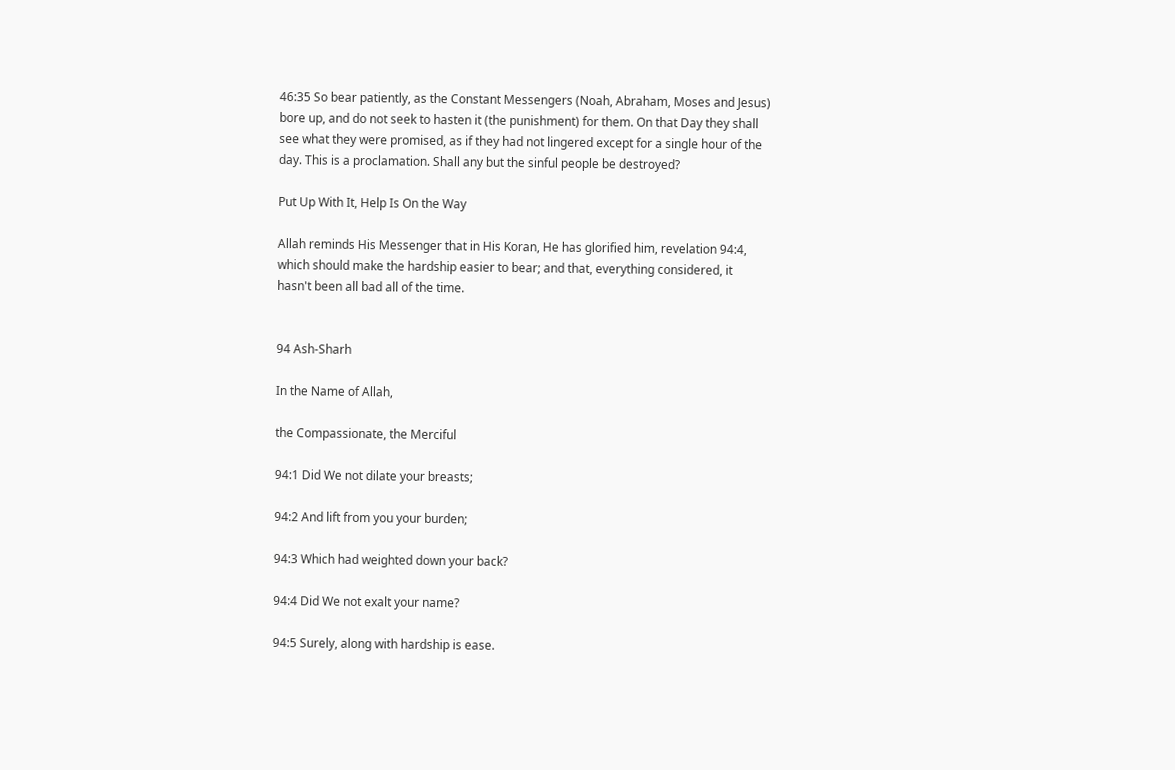46:35 So bear patiently, as the Constant Messengers (Noah, Abraham, Moses and Jesus) bore up, and do not seek to hasten it (the punishment) for them. On that Day they shall see what they were promised, as if they had not lingered except for a single hour of the day. This is a proclamation. Shall any but the sinful people be destroyed?

Put Up With It, Help Is On the Way

Allah reminds His Messenger that in His Koran, He has glorified him, revelation 94:4, which should make the hardship easier to bear; and that, everything considered, it hasn't been all bad all of the time.


94 Ash-Sharh

In the Name of Allah,

the Compassionate, the Merciful

94:1 Did We not dilate your breasts;

94:2 And lift from you your burden;

94:3 Which had weighted down your back?

94:4 Did We not exalt your name?

94:5 Surely, along with hardship is ease.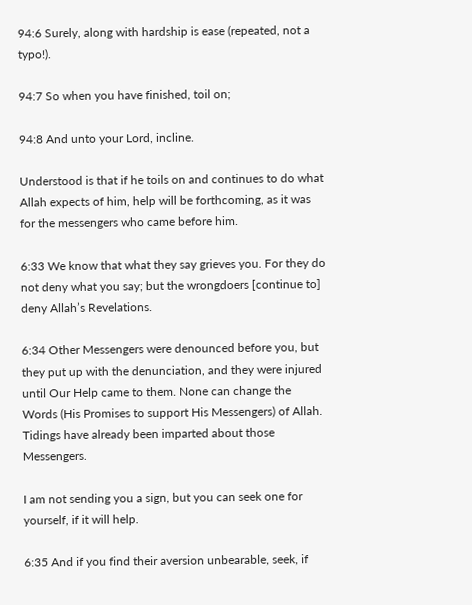94:6 Surely, along with hardship is ease (repeated, not a typo!).

94:7 So when you have finished, toil on;

94:8 And unto your Lord, incline.

Understood is that if he toils on and continues to do what Allah expects of him, help will be forthcoming, as it was for the messengers who came before him.

6:33 We know that what they say grieves you. For they do not deny what you say; but the wrongdoers [continue to] deny Allah’s Revelations.

6:34 Other Messengers were denounced before you, but they put up with the denunciation, and they were injured until Our Help came to them. None can change the Words (His Promises to support His Messengers) of Allah. Tidings have already been imparted about those Messengers.

I am not sending you a sign, but you can seek one for yourself, if it will help.

6:35 And if you find their aversion unbearable, seek, if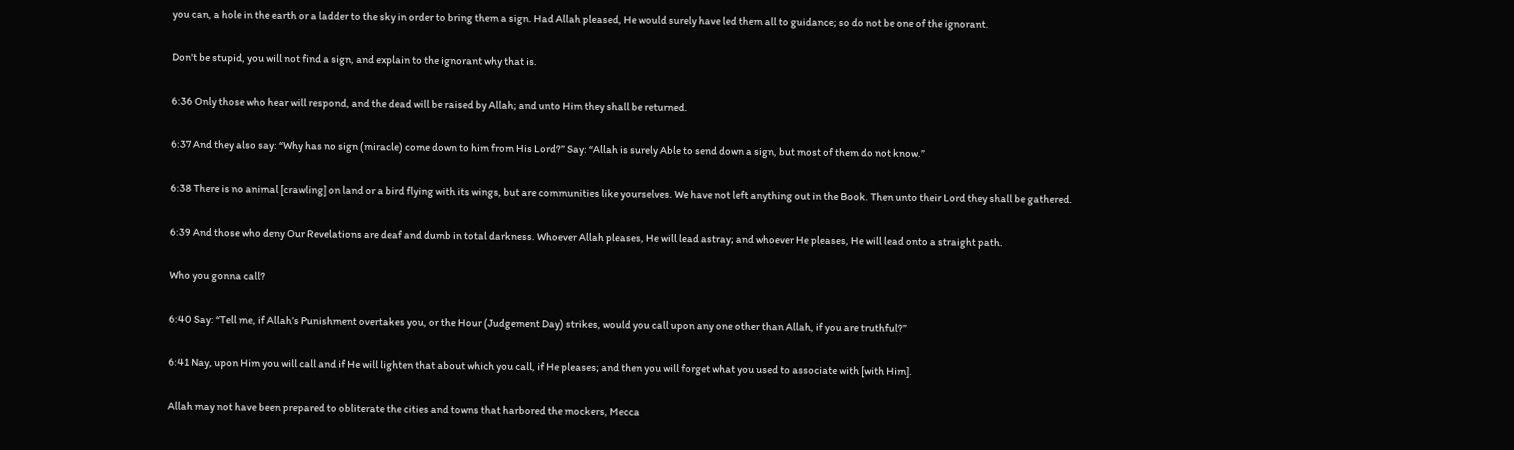you can, a hole in the earth or a ladder to the sky in order to bring them a sign. Had Allah pleased, He would surely have led them all to guidance; so do not be one of the ignorant.

Don't be stupid, you will not find a sign, and explain to the ignorant why that is.

6:36 Only those who hear will respond, and the dead will be raised by Allah; and unto Him they shall be returned.

6:37 And they also say: “Why has no sign (miracle) come down to him from His Lord?” Say: “Allah is surely Able to send down a sign, but most of them do not know.”

6:38 There is no animal [crawling] on land or a bird flying with its wings, but are communities like yourselves. We have not left anything out in the Book. Then unto their Lord they shall be gathered.

6:39 And those who deny Our Revelations are deaf and dumb in total darkness. Whoever Allah pleases, He will lead astray; and whoever He pleases, He will lead onto a straight path.

Who you gonna call?

6:40 Say: “Tell me, if Allah’s Punishment overtakes you, or the Hour (Judgement Day) strikes, would you call upon any one other than Allah, if you are truthful?”

6:41 Nay, upon Him you will call and if He will lighten that about which you call, if He pleases; and then you will forget what you used to associate with [with Him].

Allah may not have been prepared to obliterate the cities and towns that harbored the mockers, Mecca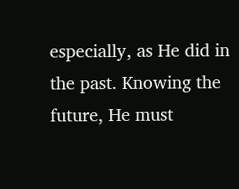especially, as He did in the past. Knowing the future, He must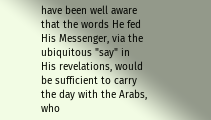have been well aware that the words He fed His Messenger, via the ubiquitous "say" in His revelations, would be sufficient to carry the day with the Arabs, who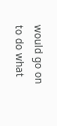would go on to do what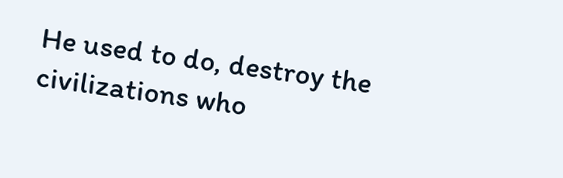He used to do, destroy the civilizations who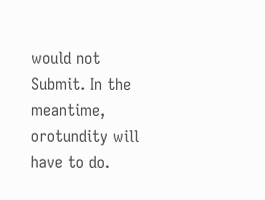would not Submit. In the meantime, orotundity will have to do.